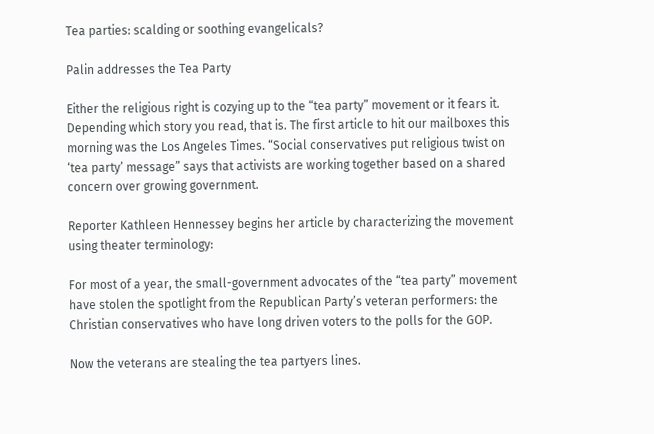Tea parties: scalding or soothing evangelicals?

Palin addresses the Tea Party

Either the religious right is cozying up to the “tea party” movement or it fears it. Depending which story you read, that is. The first article to hit our mailboxes this morning was the Los Angeles Times. “Social conservatives put religious twist on ‘tea party’ message” says that activists are working together based on a shared concern over growing government.

Reporter Kathleen Hennessey begins her article by characterizing the movement using theater terminology:

For most of a year, the small-government advocates of the “tea party” movement have stolen the spotlight from the Republican Party’s veteran performers: the Christian conservatives who have long driven voters to the polls for the GOP.

Now the veterans are stealing the tea partyers lines.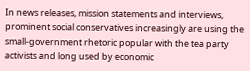In news releases, mission statements and interviews, prominent social conservatives increasingly are using the small-government rhetoric popular with the tea party activists and long used by economic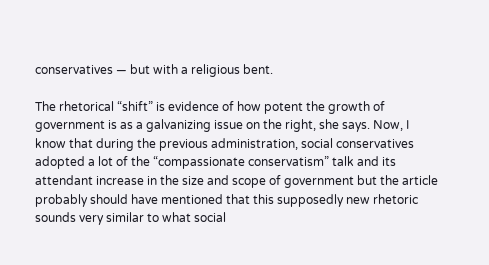conservatives — but with a religious bent.

The rhetorical “shift” is evidence of how potent the growth of government is as a galvanizing issue on the right, she says. Now, I know that during the previous administration, social conservatives adopted a lot of the “compassionate conservatism” talk and its attendant increase in the size and scope of government but the article probably should have mentioned that this supposedly new rhetoric sounds very similar to what social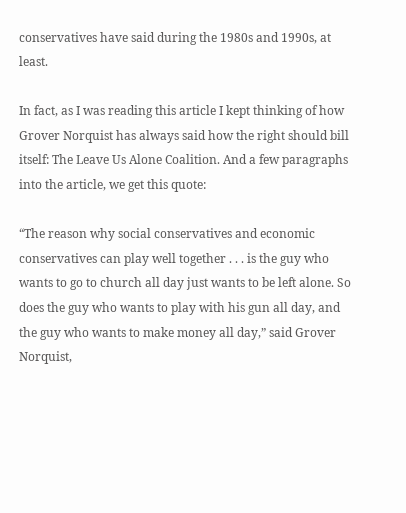conservatives have said during the 1980s and 1990s, at least.

In fact, as I was reading this article I kept thinking of how Grover Norquist has always said how the right should bill itself: The Leave Us Alone Coalition. And a few paragraphs into the article, we get this quote:

“The reason why social conservatives and economic conservatives can play well together . . . is the guy who wants to go to church all day just wants to be left alone. So does the guy who wants to play with his gun all day, and the guy who wants to make money all day,” said Grover Norquist,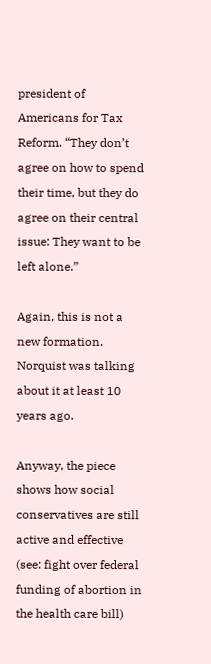president of Americans for Tax Reform. “They don’t agree on how to spend their time, but they do agree on their central issue: They want to be left alone.”

Again, this is not a new formation. Norquist was talking about it at least 10 years ago.

Anyway, the piece shows how social conservatives are still active and effective (see: fight over federal funding of abortion in the health care bill)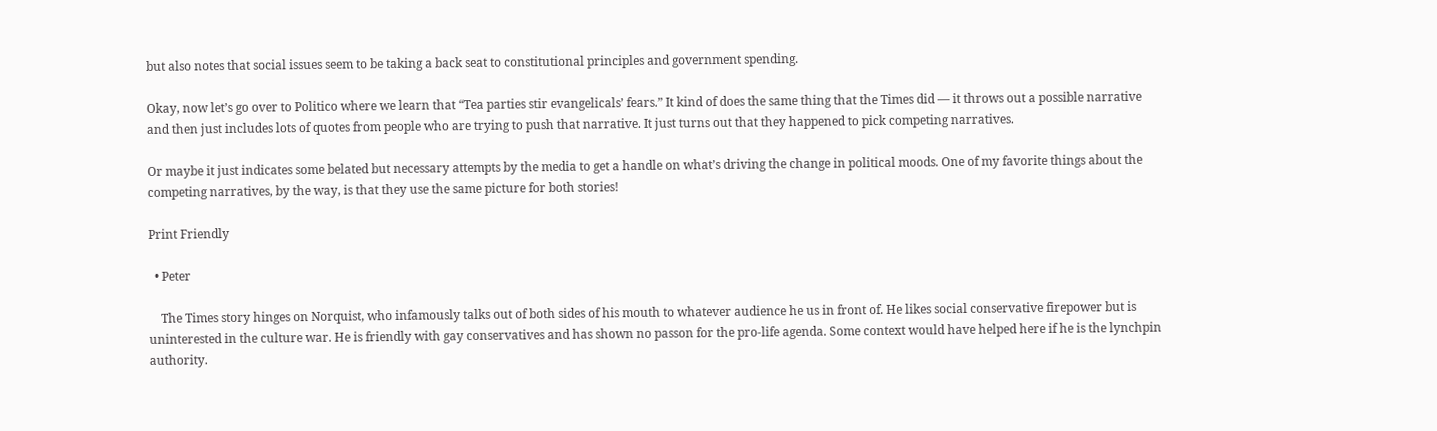but also notes that social issues seem to be taking a back seat to constitutional principles and government spending.

Okay, now let’s go over to Politico where we learn that “Tea parties stir evangelicals’ fears.” It kind of does the same thing that the Times did — it throws out a possible narrative and then just includes lots of quotes from people who are trying to push that narrative. It just turns out that they happened to pick competing narratives.

Or maybe it just indicates some belated but necessary attempts by the media to get a handle on what’s driving the change in political moods. One of my favorite things about the competing narratives, by the way, is that they use the same picture for both stories!

Print Friendly

  • Peter

    The Times story hinges on Norquist, who infamously talks out of both sides of his mouth to whatever audience he us in front of. He likes social conservative firepower but is uninterested in the culture war. He is friendly with gay conservatives and has shown no passon for the pro-life agenda. Some context would have helped here if he is the lynchpin authority.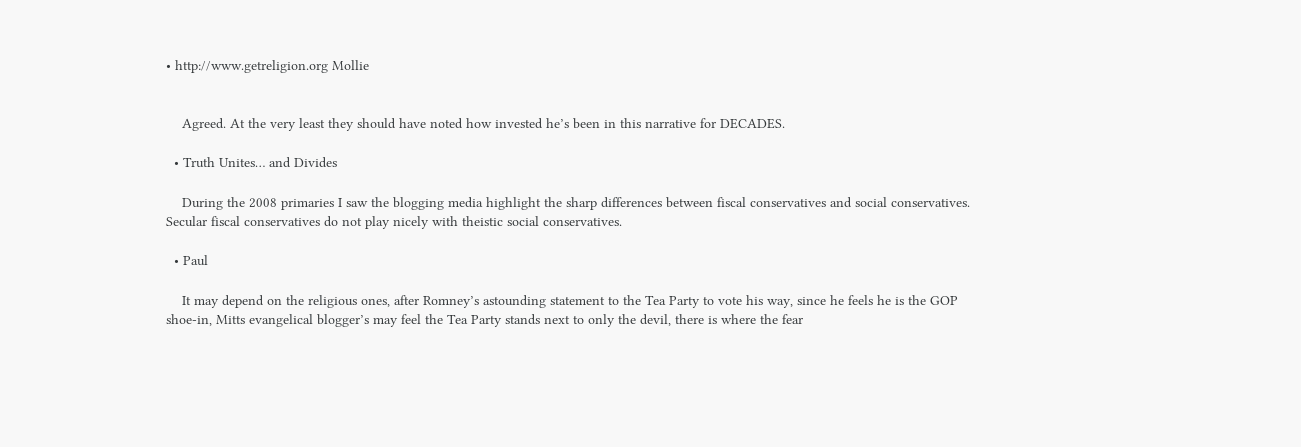• http://www.getreligion.org Mollie


    Agreed. At the very least they should have noted how invested he’s been in this narrative for DECADES.

  • Truth Unites… and Divides

    During the 2008 primaries I saw the blogging media highlight the sharp differences between fiscal conservatives and social conservatives. Secular fiscal conservatives do not play nicely with theistic social conservatives.

  • Paul

    It may depend on the religious ones, after Romney’s astounding statement to the Tea Party to vote his way, since he feels he is the GOP shoe-in, Mitts evangelical blogger’s may feel the Tea Party stands next to only the devil, there is where the fear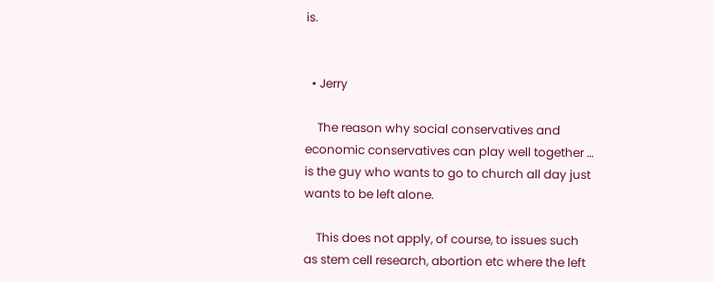is.


  • Jerry

    The reason why social conservatives and economic conservatives can play well together … is the guy who wants to go to church all day just wants to be left alone.

    This does not apply, of course, to issues such as stem cell research, abortion etc where the left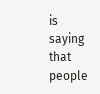is saying that people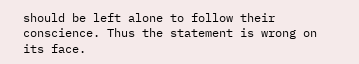should be left alone to follow their conscience. Thus the statement is wrong on its face.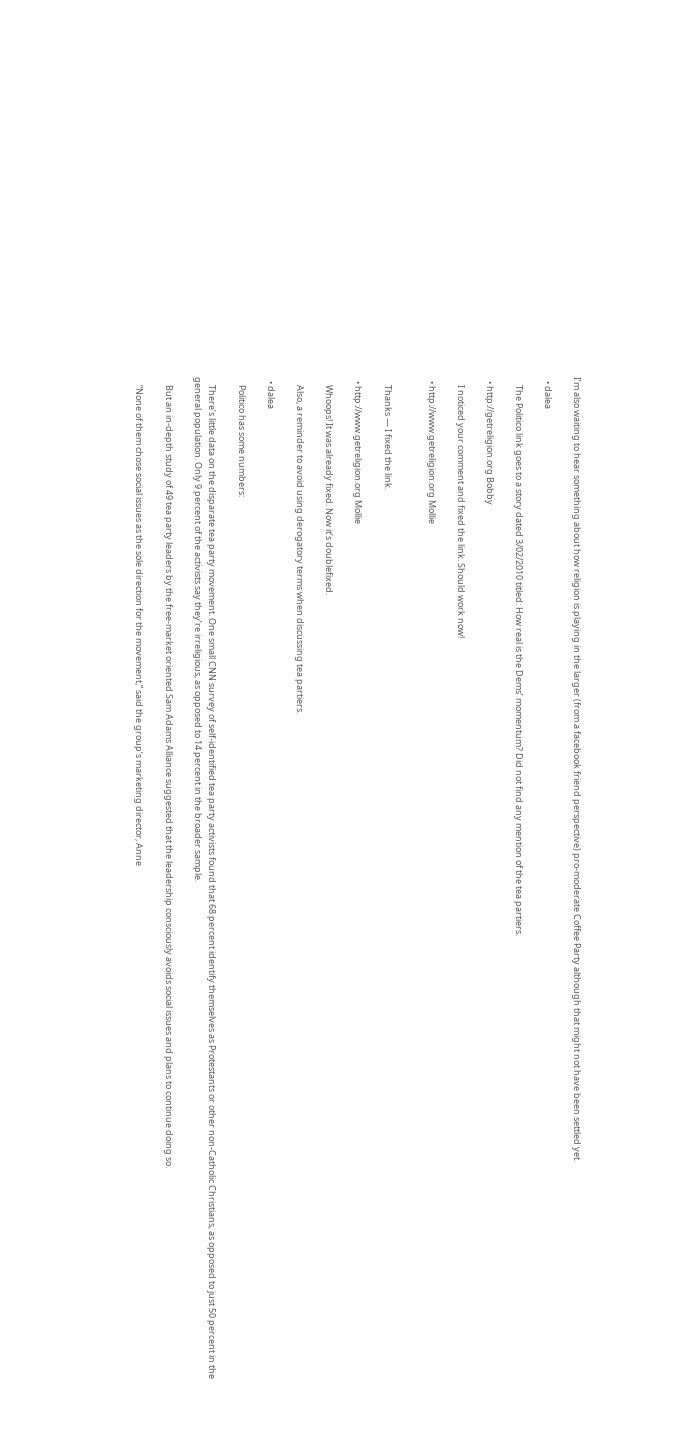I’m also waiting to hear something about how religion is playing in the larger (from a facebook friend perspective) pro-moderate Coffee Party although that might not have been settled yet.

  • dalea

    The Politico link goes to a story dated 3/02/2010 titled: How real is the Dems’ momentum? Did not find any mention of the tea partiers.

  • http://getreligion.org Bobby

    I noticed your comment and fixed the link. Should work now!

  • http://www.getreligion.org Mollie


    Thanks — I fixed the link.

  • http://www.getreligion.org Mollie

    Whoops! It was already fixed. Now it’s doublefixed.

    Also, a reminder to avoid using derogatory terms when discussing tea partiers.

  • dalea

    Politico has some numbers:

    There’s little data on the disparate tea party movement. One small CNN survey of self-identified tea party activists found that 68 percent identify themselves as Protestants or other non-Catholic Christians, as opposed to just 50 percent in the general population. Only 9 percent of the activists say they’re irreligious, as opposed to 14 percent in the broader sample.

    But an in-depth study of 49 tea party leaders by the free-market oriented Sam Adams Alliance suggested that the leadership consciously avoids social issues and plans to continue doing so.

    “None of them chose social issues as the sole direction for the movement,” said the group’s marketing director, Anne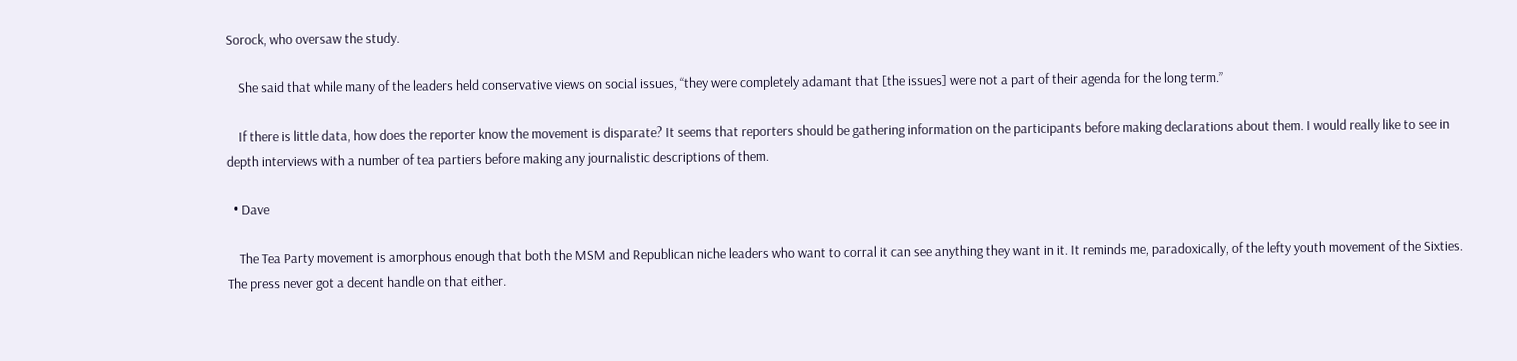Sorock, who oversaw the study.

    She said that while many of the leaders held conservative views on social issues, “they were completely adamant that [the issues] were not a part of their agenda for the long term.”

    If there is little data, how does the reporter know the movement is disparate? It seems that reporters should be gathering information on the participants before making declarations about them. I would really like to see in depth interviews with a number of tea partiers before making any journalistic descriptions of them.

  • Dave

    The Tea Party movement is amorphous enough that both the MSM and Republican niche leaders who want to corral it can see anything they want in it. It reminds me, paradoxically, of the lefty youth movement of the Sixties. The press never got a decent handle on that either.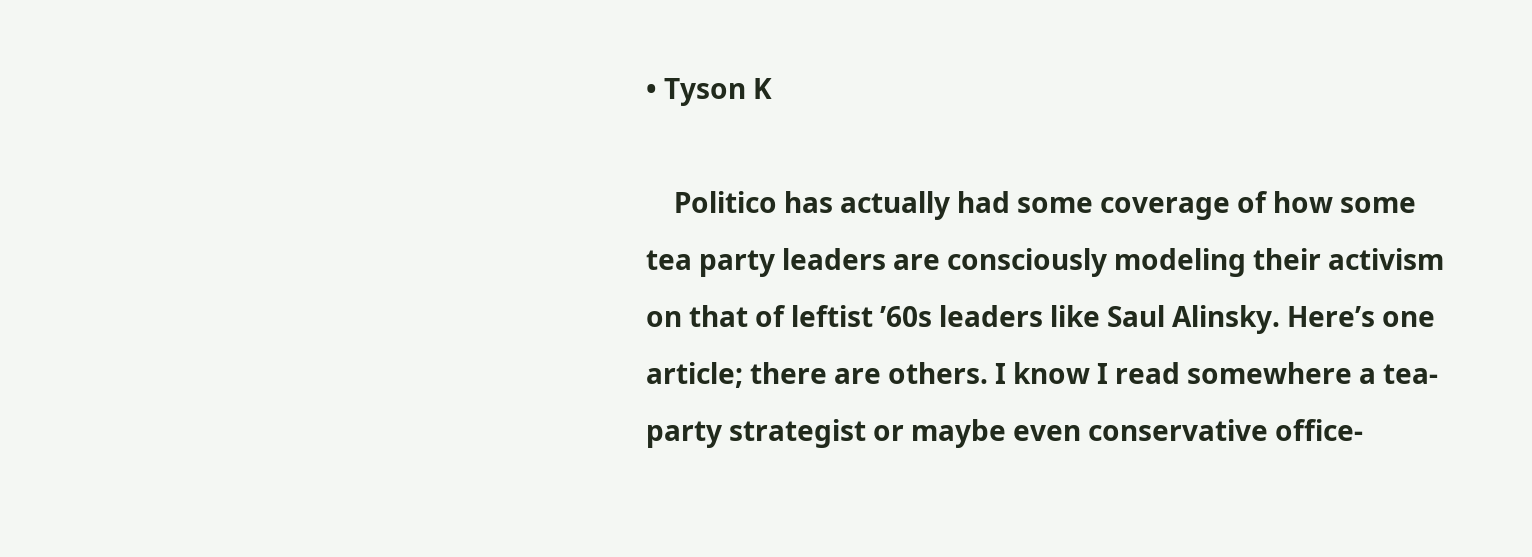• Tyson K

    Politico has actually had some coverage of how some tea party leaders are consciously modeling their activism on that of leftist ’60s leaders like Saul Alinsky. Here’s one article; there are others. I know I read somewhere a tea-party strategist or maybe even conservative office-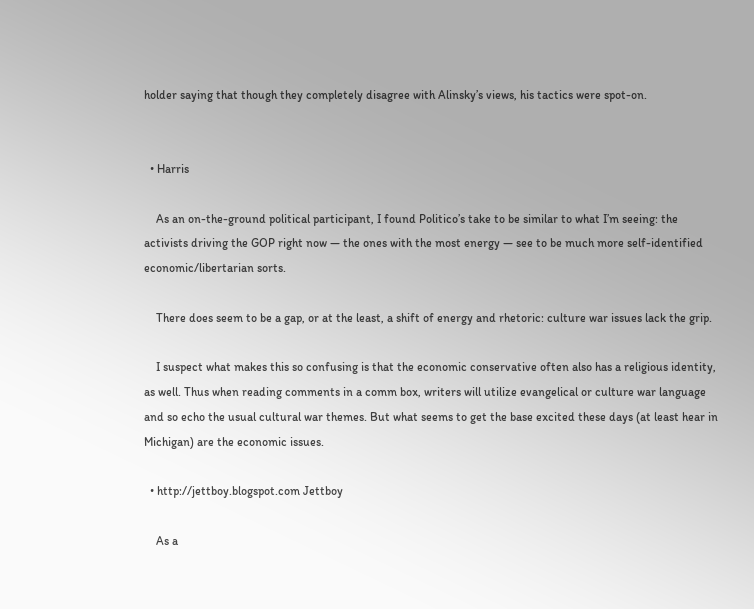holder saying that though they completely disagree with Alinsky’s views, his tactics were spot-on.


  • Harris

    As an on-the-ground political participant, I found Politico’s take to be similar to what I’m seeing: the activists driving the GOP right now — the ones with the most energy — see to be much more self-identified economic/libertarian sorts.

    There does seem to be a gap, or at the least, a shift of energy and rhetoric: culture war issues lack the grip.

    I suspect what makes this so confusing is that the economic conservative often also has a religious identity, as well. Thus when reading comments in a comm box, writers will utilize evangelical or culture war language and so echo the usual cultural war themes. But what seems to get the base excited these days (at least hear in Michigan) are the economic issues.

  • http://jettboy.blogspot.com Jettboy

    As a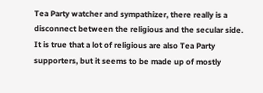Tea Party watcher and sympathizer, there really is a disconnect between the religious and the secular side. It is true that a lot of religious are also Tea Party supporters, but it seems to be made up of mostly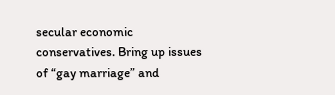secular economic conservatives. Bring up issues of “gay marriage” and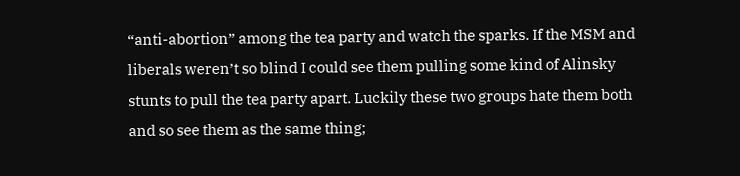“anti-abortion” among the tea party and watch the sparks. If the MSM and liberals weren’t so blind I could see them pulling some kind of Alinsky stunts to pull the tea party apart. Luckily these two groups hate them both and so see them as the same thing;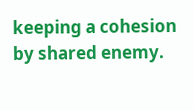keeping a cohesion by shared enemy.